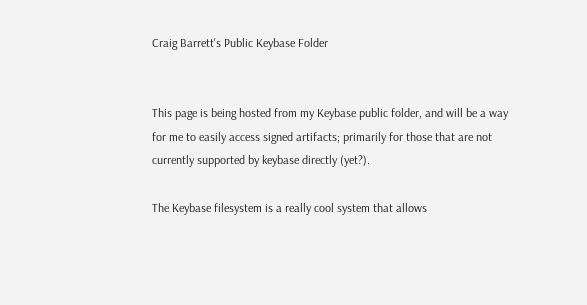Craig Barrett's Public Keybase Folder


This page is being hosted from my Keybase public folder, and will be a way for me to easily access signed artifacts; primarily for those that are not currently supported by keybase directly (yet?).

The Keybase filesystem is a really cool system that allows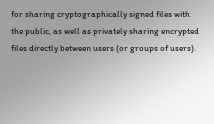for sharing cryptographically signed files with the public, as well as privately sharing encrypted files directly between users (or groups of users).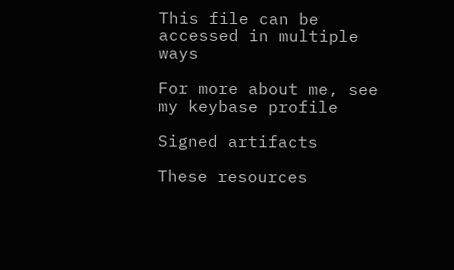This file can be accessed in multiple ways

For more about me, see my keybase profile

Signed artifacts

These resources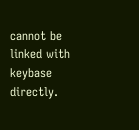cannot be linked with keybase directly.